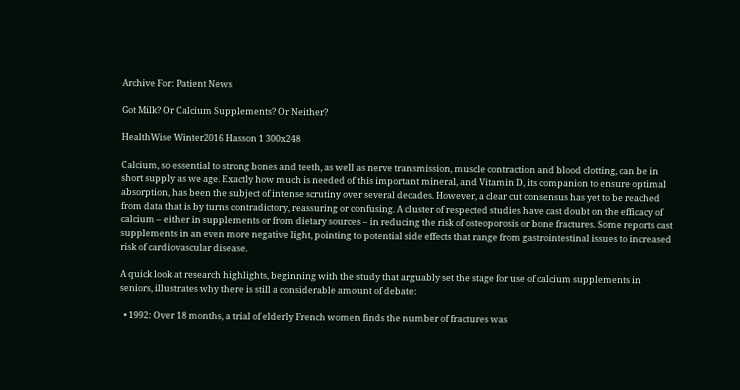Archive For: Patient News

Got Milk? Or Calcium Supplements? Or Neither?

HealthWise Winter2016 Hasson 1 300x248

Calcium, so essential to strong bones and teeth, as well as nerve transmission, muscle contraction and blood clotting, can be in short supply as we age. Exactly how much is needed of this important mineral, and Vitamin D, its companion to ensure optimal absorption, has been the subject of intense scrutiny over several decades. However, a clear cut consensus has yet to be reached from data that is by turns contradictory, reassuring or confusing. A cluster of respected studies have cast doubt on the efficacy of calcium – either in supplements or from dietary sources – in reducing the risk of osteoporosis or bone fractures. Some reports cast supplements in an even more negative light, pointing to potential side effects that range from gastrointestinal issues to increased risk of cardiovascular disease.

A quick look at research highlights, beginning with the study that arguably set the stage for use of calcium supplements in seniors, illustrates why there is still a considerable amount of debate:

  • 1992: Over 18 months, a trial of elderly French women finds the number of fractures was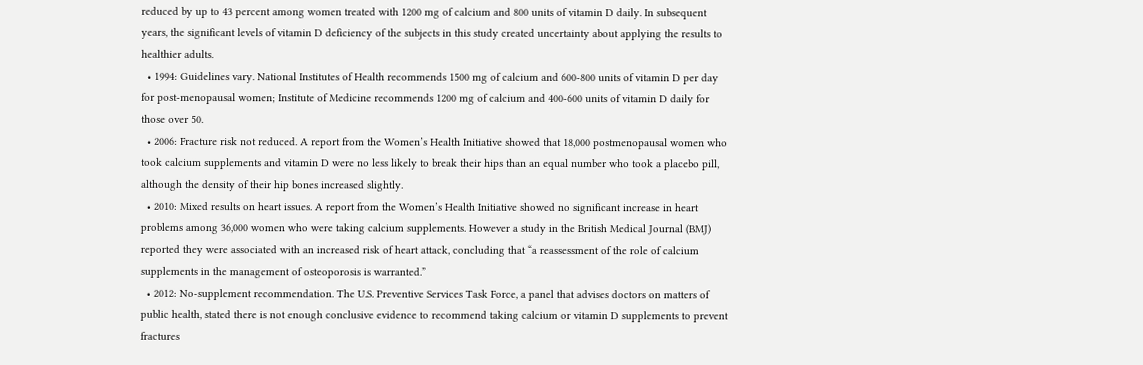reduced by up to 43 percent among women treated with 1200 mg of calcium and 800 units of vitamin D daily. In subsequent years, the significant levels of vitamin D deficiency of the subjects in this study created uncertainty about applying the results to healthier adults.
  • 1994: Guidelines vary. National Institutes of Health recommends 1500 mg of calcium and 600-800 units of vitamin D per day for post-menopausal women; Institute of Medicine recommends 1200 mg of calcium and 400-600 units of vitamin D daily for those over 50.
  • 2006: Fracture risk not reduced. A report from the Women’s Health Initiative showed that 18,000 postmenopausal women who took calcium supplements and vitamin D were no less likely to break their hips than an equal number who took a placebo pill, although the density of their hip bones increased slightly.
  • 2010: Mixed results on heart issues. A report from the Women’s Health Initiative showed no significant increase in heart problems among 36,000 women who were taking calcium supplements. However a study in the British Medical Journal (BMJ) reported they were associated with an increased risk of heart attack, concluding that “a reassessment of the role of calcium supplements in the management of osteoporosis is warranted.”
  • 2012: No-supplement recommendation. The U.S. Preventive Services Task Force, a panel that advises doctors on matters of public health, stated there is not enough conclusive evidence to recommend taking calcium or vitamin D supplements to prevent fractures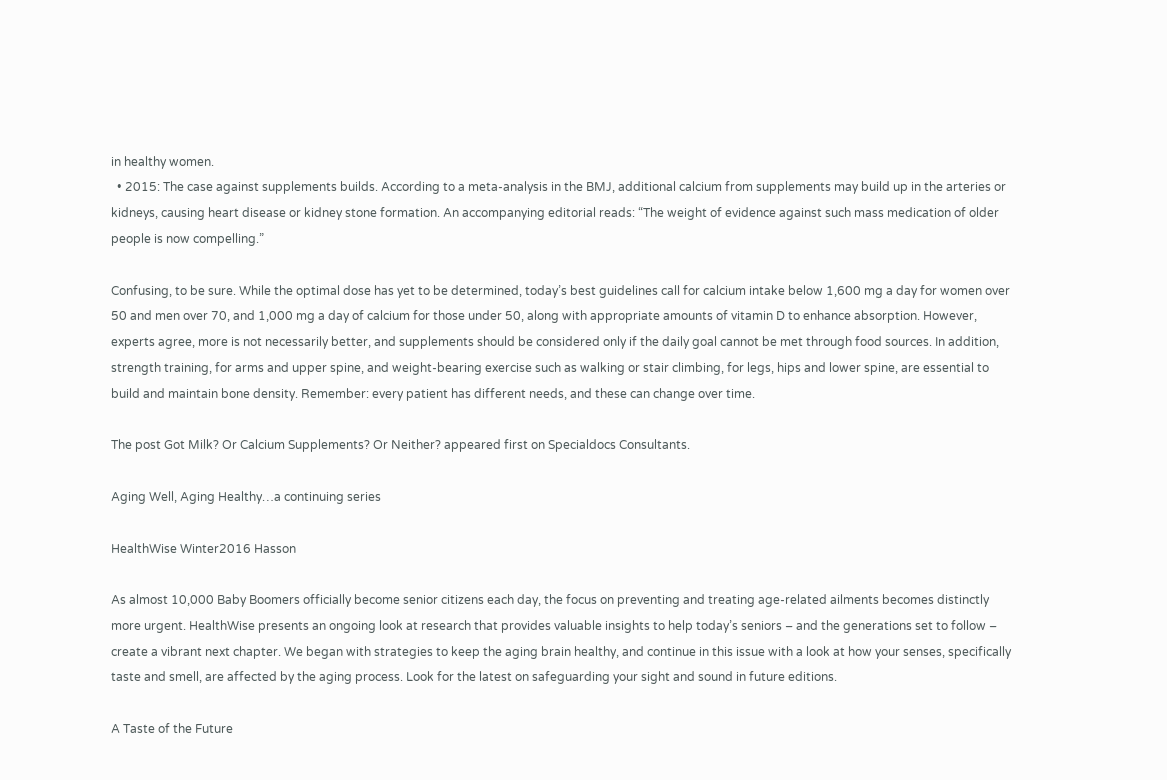in healthy women.
  • 2015: The case against supplements builds. According to a meta-analysis in the BMJ, additional calcium from supplements may build up in the arteries or kidneys, causing heart disease or kidney stone formation. An accompanying editorial reads: “The weight of evidence against such mass medication of older people is now compelling.”

Confusing, to be sure. While the optimal dose has yet to be determined, today’s best guidelines call for calcium intake below 1,600 mg a day for women over 50 and men over 70, and 1,000 mg a day of calcium for those under 50, along with appropriate amounts of vitamin D to enhance absorption. However, experts agree, more is not necessarily better, and supplements should be considered only if the daily goal cannot be met through food sources. In addition, strength training, for arms and upper spine, and weight-bearing exercise such as walking or stair climbing, for legs, hips and lower spine, are essential to build and maintain bone density. Remember: every patient has different needs, and these can change over time.

The post Got Milk? Or Calcium Supplements? Or Neither? appeared first on Specialdocs Consultants.

Aging Well, Aging Healthy…a continuing series

HealthWise Winter2016 Hasson

As almost 10,000 Baby Boomers officially become senior citizens each day, the focus on preventing and treating age-related ailments becomes distinctly more urgent. HealthWise presents an ongoing look at research that provides valuable insights to help today’s seniors – and the generations set to follow – create a vibrant next chapter. We began with strategies to keep the aging brain healthy, and continue in this issue with a look at how your senses, specifically taste and smell, are affected by the aging process. Look for the latest on safeguarding your sight and sound in future editions.

A Taste of the Future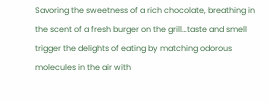Savoring the sweetness of a rich chocolate, breathing in the scent of a fresh burger on the grill…taste and smell trigger the delights of eating by matching odorous molecules in the air with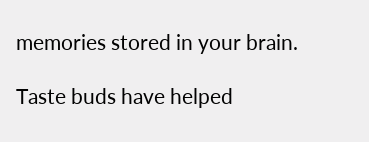memories stored in your brain.

Taste buds have helped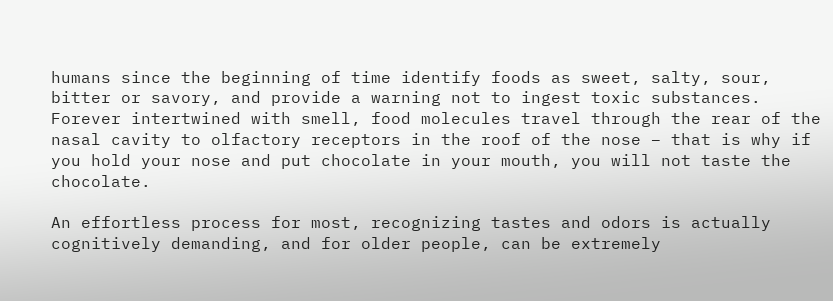humans since the beginning of time identify foods as sweet, salty, sour, bitter or savory, and provide a warning not to ingest toxic substances. Forever intertwined with smell, food molecules travel through the rear of the nasal cavity to olfactory receptors in the roof of the nose – that is why if you hold your nose and put chocolate in your mouth, you will not taste the chocolate.

An effortless process for most, recognizing tastes and odors is actually cognitively demanding, and for older people, can be extremely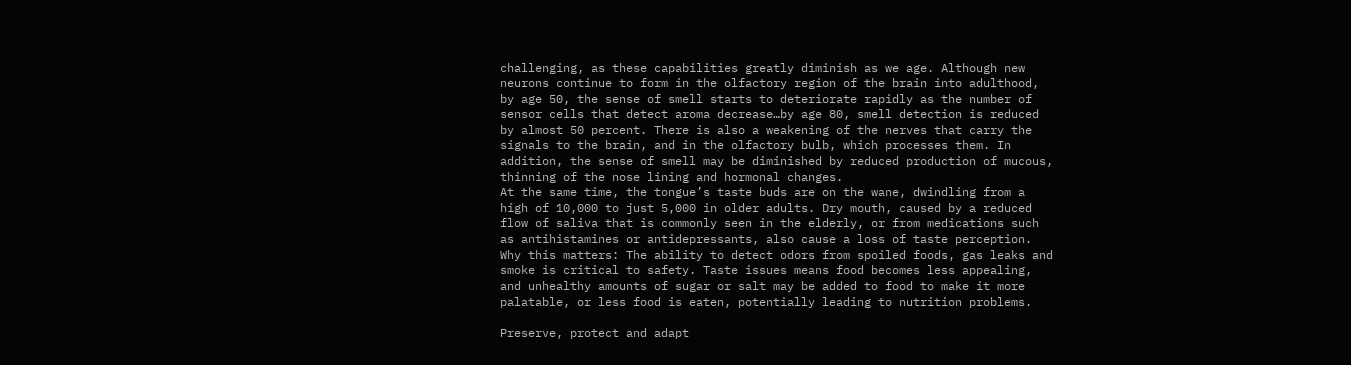challenging, as these capabilities greatly diminish as we age. Although new neurons continue to form in the olfactory region of the brain into adulthood, by age 50, the sense of smell starts to deteriorate rapidly as the number of sensor cells that detect aroma decrease…by age 80, smell detection is reduced by almost 50 percent. There is also a weakening of the nerves that carry the signals to the brain, and in the olfactory bulb, which processes them. In addition, the sense of smell may be diminished by reduced production of mucous, thinning of the nose lining and hormonal changes.
At the same time, the tongue’s taste buds are on the wane, dwindling from a high of 10,000 to just 5,000 in older adults. Dry mouth, caused by a reduced flow of saliva that is commonly seen in the elderly, or from medications such as antihistamines or antidepressants, also cause a loss of taste perception.
Why this matters: The ability to detect odors from spoiled foods, gas leaks and smoke is critical to safety. Taste issues means food becomes less appealing, and unhealthy amounts of sugar or salt may be added to food to make it more palatable, or less food is eaten, potentially leading to nutrition problems.

Preserve, protect and adapt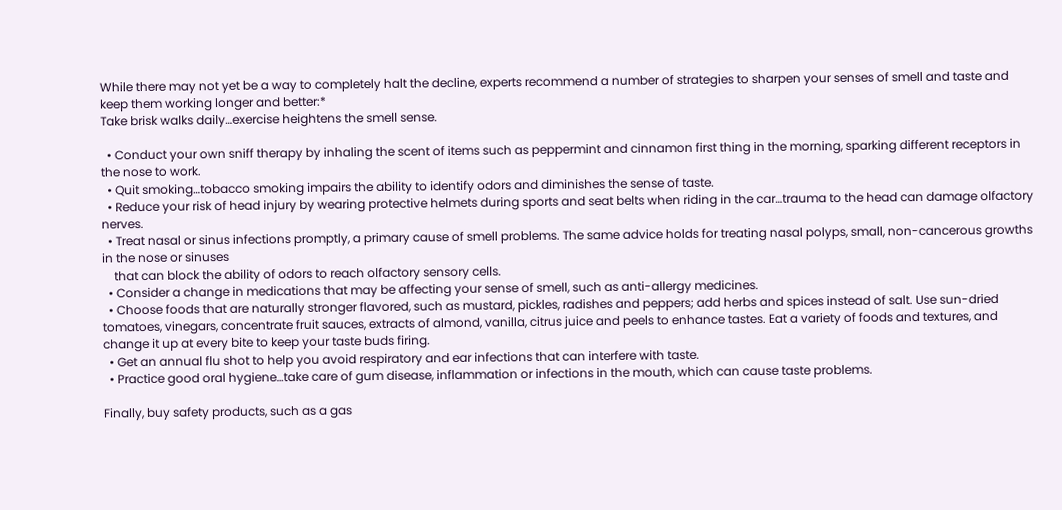While there may not yet be a way to completely halt the decline, experts recommend a number of strategies to sharpen your senses of smell and taste and keep them working longer and better:*
Take brisk walks daily…exercise heightens the smell sense.

  • Conduct your own sniff therapy by inhaling the scent of items such as peppermint and cinnamon first thing in the morning, sparking different receptors in the nose to work.
  • Quit smoking…tobacco smoking impairs the ability to identify odors and diminishes the sense of taste.
  • Reduce your risk of head injury by wearing protective helmets during sports and seat belts when riding in the car…trauma to the head can damage olfactory nerves.
  • Treat nasal or sinus infections promptly, a primary cause of smell problems. The same advice holds for treating nasal polyps, small, non-cancerous growths in the nose or sinuses
    that can block the ability of odors to reach olfactory sensory cells.
  • Consider a change in medications that may be affecting your sense of smell, such as anti-allergy medicines.
  • Choose foods that are naturally stronger flavored, such as mustard, pickles, radishes and peppers; add herbs and spices instead of salt. Use sun-dried tomatoes, vinegars, concentrate fruit sauces, extracts of almond, vanilla, citrus juice and peels to enhance tastes. Eat a variety of foods and textures, and change it up at every bite to keep your taste buds firing.
  • Get an annual flu shot to help you avoid respiratory and ear infections that can interfere with taste.
  • Practice good oral hygiene…take care of gum disease, inflammation or infections in the mouth, which can cause taste problems.

Finally, buy safety products, such as a gas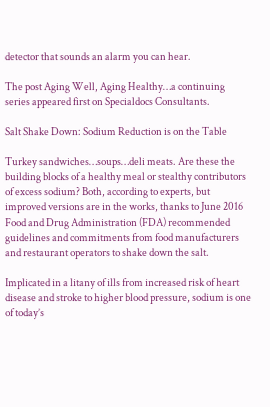detector that sounds an alarm you can hear.

The post Aging Well, Aging Healthy…a continuing series appeared first on Specialdocs Consultants.

Salt Shake Down: Sodium Reduction is on the Table

Turkey sandwiches…soups…deli meats. Are these the building blocks of a healthy meal or stealthy contributors of excess sodium? Both, according to experts, but improved versions are in the works, thanks to June 2016 Food and Drug Administration (FDA) recommended guidelines and commitments from food manufacturers and restaurant operators to shake down the salt.

Implicated in a litany of ills from increased risk of heart disease and stroke to higher blood pressure, sodium is one of today’s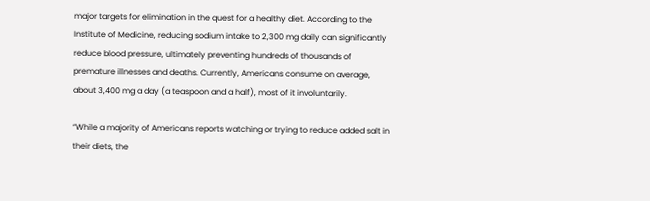major targets for elimination in the quest for a healthy diet. According to the Institute of Medicine, reducing sodium intake to 2,300 mg daily can significantly reduce blood pressure, ultimately preventing hundreds of thousands of premature illnesses and deaths. Currently, Americans consume on average, about 3,400 mg a day (a teaspoon and a half), most of it involuntarily.

“While a majority of Americans reports watching or trying to reduce added salt in their diets, the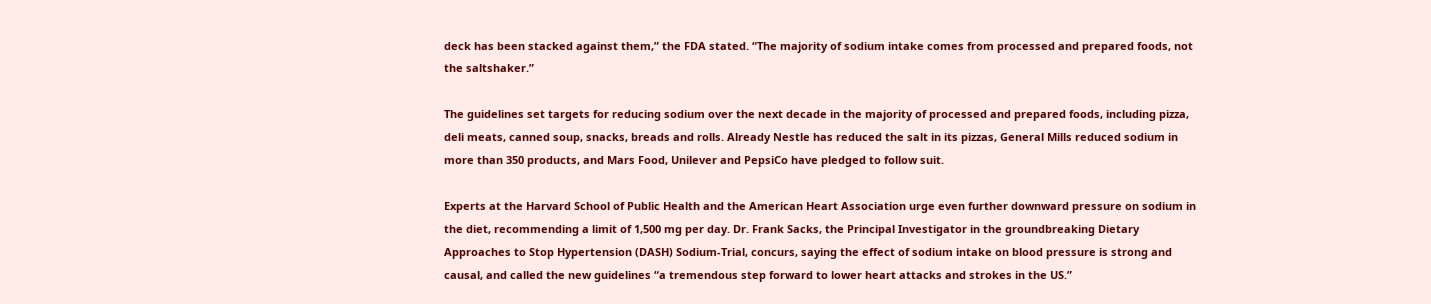deck has been stacked against them,” the FDA stated. “The majority of sodium intake comes from processed and prepared foods, not the saltshaker.”

The guidelines set targets for reducing sodium over the next decade in the majority of processed and prepared foods, including pizza, deli meats, canned soup, snacks, breads and rolls. Already Nestle has reduced the salt in its pizzas, General Mills reduced sodium in more than 350 products, and Mars Food, Unilever and PepsiCo have pledged to follow suit.

Experts at the Harvard School of Public Health and the American Heart Association urge even further downward pressure on sodium in the diet, recommending a limit of 1,500 mg per day. Dr. Frank Sacks, the Principal Investigator in the groundbreaking Dietary Approaches to Stop Hypertension (DASH) Sodium-Trial, concurs, saying the effect of sodium intake on blood pressure is strong and causal, and called the new guidelines “a tremendous step forward to lower heart attacks and strokes in the US.”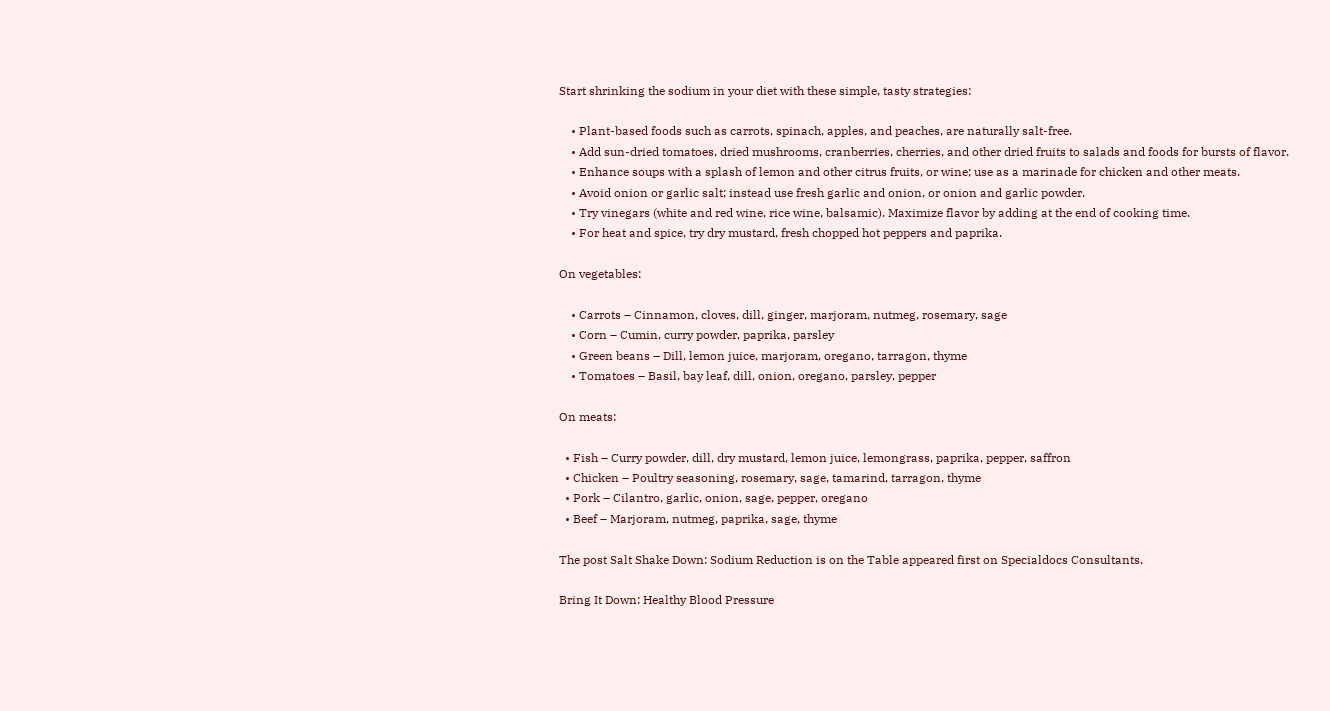Start shrinking the sodium in your diet with these simple, tasty strategies:

    • Plant-based foods such as carrots, spinach, apples, and peaches, are naturally salt-free.
    • Add sun-dried tomatoes, dried mushrooms, cranberries, cherries, and other dried fruits to salads and foods for bursts of flavor.
    • Enhance soups with a splash of lemon and other citrus fruits, or wine; use as a marinade for chicken and other meats.
    • Avoid onion or garlic salt; instead use fresh garlic and onion, or onion and garlic powder.
    • Try vinegars (white and red wine, rice wine, balsamic). Maximize flavor by adding at the end of cooking time.
    • For heat and spice, try dry mustard, fresh chopped hot peppers and paprika.

On vegetables:

    • Carrots – Cinnamon, cloves, dill, ginger, marjoram, nutmeg, rosemary, sage
    • Corn – Cumin, curry powder, paprika, parsley
    • Green beans – Dill, lemon juice, marjoram, oregano, tarragon, thyme
    • Tomatoes – Basil, bay leaf, dill, onion, oregano, parsley, pepper

On meats:

  • Fish – Curry powder, dill, dry mustard, lemon juice, lemongrass, paprika, pepper, saffron
  • Chicken – Poultry seasoning, rosemary, sage, tamarind, tarragon, thyme
  • Pork – Cilantro, garlic, onion, sage, pepper, oregano
  • Beef – Marjoram, nutmeg, paprika, sage, thyme

The post Salt Shake Down: Sodium Reduction is on the Table appeared first on Specialdocs Consultants.

Bring It Down: Healthy Blood Pressure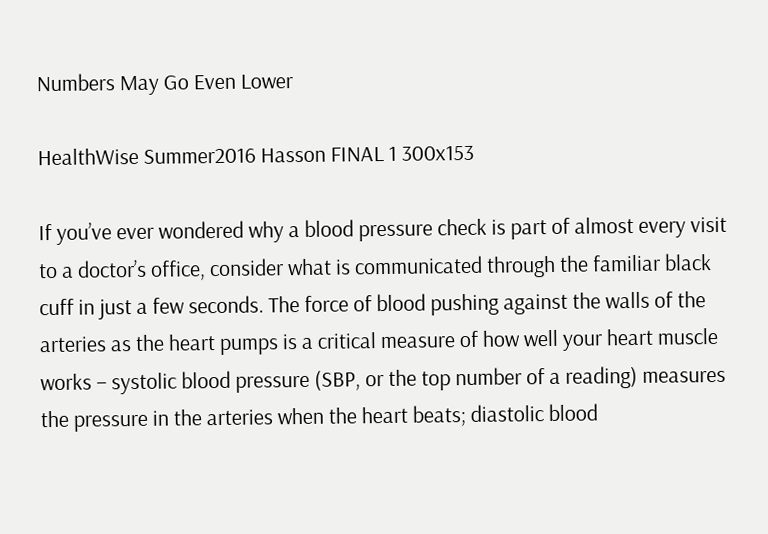Numbers May Go Even Lower

HealthWise Summer2016 Hasson FINAL 1 300x153

If you’ve ever wondered why a blood pressure check is part of almost every visit to a doctor’s office, consider what is communicated through the familiar black cuff in just a few seconds. The force of blood pushing against the walls of the arteries as the heart pumps is a critical measure of how well your heart muscle works – systolic blood pressure (SBP, or the top number of a reading) measures the pressure in the arteries when the heart beats; diastolic blood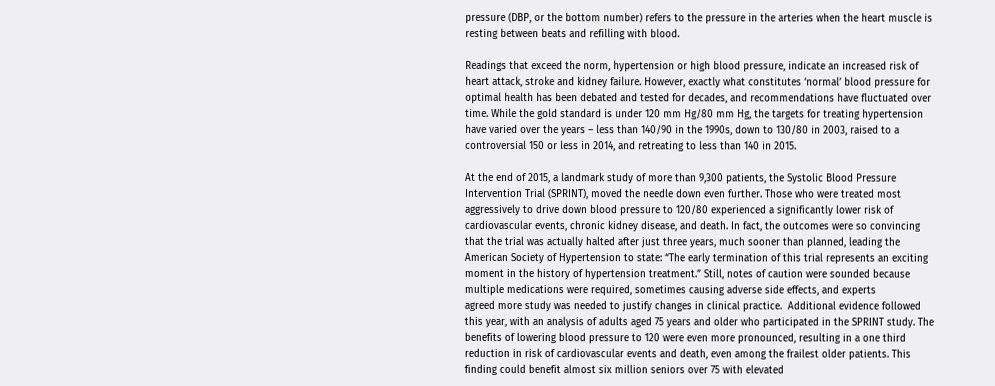pressure (DBP, or the bottom number) refers to the pressure in the arteries when the heart muscle is resting between beats and refilling with blood.

Readings that exceed the norm, hypertension or high blood pressure, indicate an increased risk of heart attack, stroke and kidney failure. However, exactly what constitutes ‘normal’ blood pressure for optimal health has been debated and tested for decades, and recommendations have fluctuated over time. While the gold standard is under 120 mm Hg/80 mm Hg, the targets for treating hypertension have varied over the years – less than 140/90 in the 1990s, down to 130/80 in 2003, raised to a controversial 150 or less in 2014, and retreating to less than 140 in 2015.

At the end of 2015, a landmark study of more than 9,300 patients, the Systolic Blood Pressure Intervention Trial (SPRINT), moved the needle down even further. Those who were treated most aggressively to drive down blood pressure to 120/80 experienced a significantly lower risk of cardiovascular events, chronic kidney disease, and death. In fact, the outcomes were so convincing that the trial was actually halted after just three years, much sooner than planned, leading the American Society of Hypertension to state: “The early termination of this trial represents an exciting moment in the history of hypertension treatment.” Still, notes of caution were sounded because multiple medications were required, sometimes causing adverse side effects, and experts
agreed more study was needed to justify changes in clinical practice.  Additional evidence followed this year, with an analysis of adults aged 75 years and older who participated in the SPRINT study. The benefits of lowering blood pressure to 120 were even more pronounced, resulting in a one third reduction in risk of cardiovascular events and death, even among the frailest older patients. This finding could benefit almost six million seniors over 75 with elevated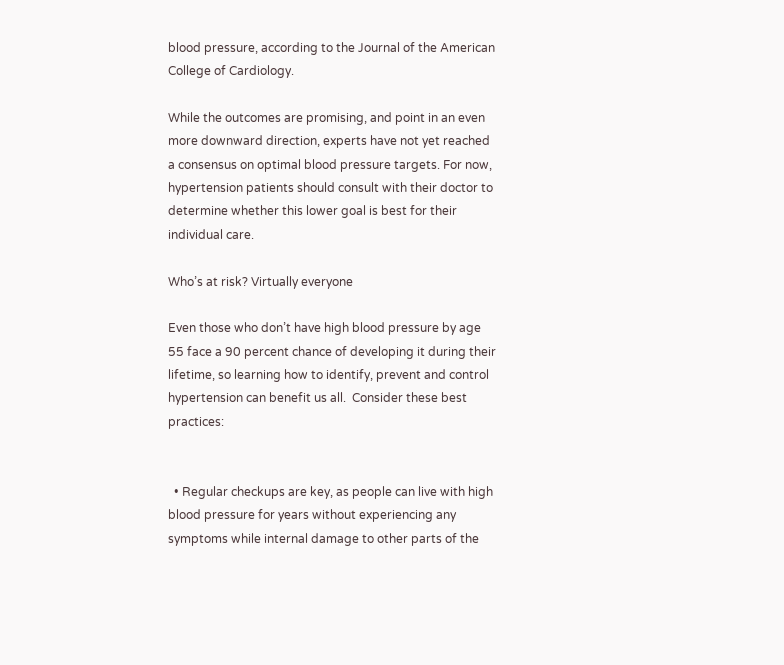blood pressure, according to the Journal of the American College of Cardiology.

While the outcomes are promising, and point in an even more downward direction, experts have not yet reached a consensus on optimal blood pressure targets. For now, hypertension patients should consult with their doctor to determine whether this lower goal is best for their individual care.

Who’s at risk? Virtually everyone

Even those who don’t have high blood pressure by age 55 face a 90 percent chance of developing it during their lifetime, so learning how to identify, prevent and control hypertension can benefit us all.  Consider these best practices:


  • Regular checkups are key, as people can live with high blood pressure for years without experiencing any symptoms while internal damage to other parts of the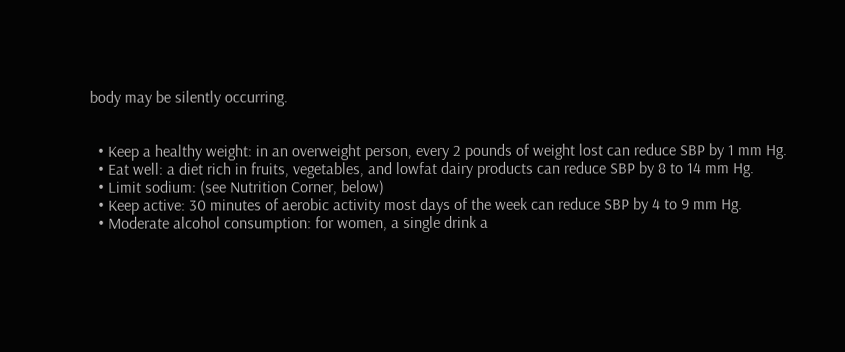body may be silently occurring.


  • Keep a healthy weight: in an overweight person, every 2 pounds of weight lost can reduce SBP by 1 mm Hg.
  • Eat well: a diet rich in fruits, vegetables, and lowfat dairy products can reduce SBP by 8 to 14 mm Hg.
  • Limit sodium: (see Nutrition Corner, below)
  • Keep active: 30 minutes of aerobic activity most days of the week can reduce SBP by 4 to 9 mm Hg.
  • Moderate alcohol consumption: for women, a single drink a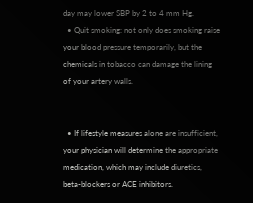day may lower SBP by 2 to 4 mm Hg.
  • Quit smoking: not only does smoking raise your blood pressure temporarily, but the chemicals in tobacco can damage the lining of your artery walls.


  • If lifestyle measures alone are insufficient, your physician will determine the appropriate medication, which may include diuretics, beta-blockers or ACE inhibitors.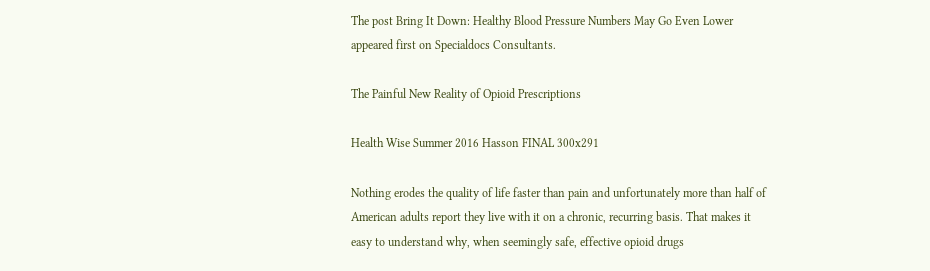The post Bring It Down: Healthy Blood Pressure Numbers May Go Even Lower appeared first on Specialdocs Consultants.

The Painful New Reality of Opioid Prescriptions

Health Wise Summer 2016 Hasson FINAL 300x291

Nothing erodes the quality of life faster than pain and unfortunately more than half of American adults report they live with it on a chronic, recurring basis. That makes it easy to understand why, when seemingly safe, effective opioid drugs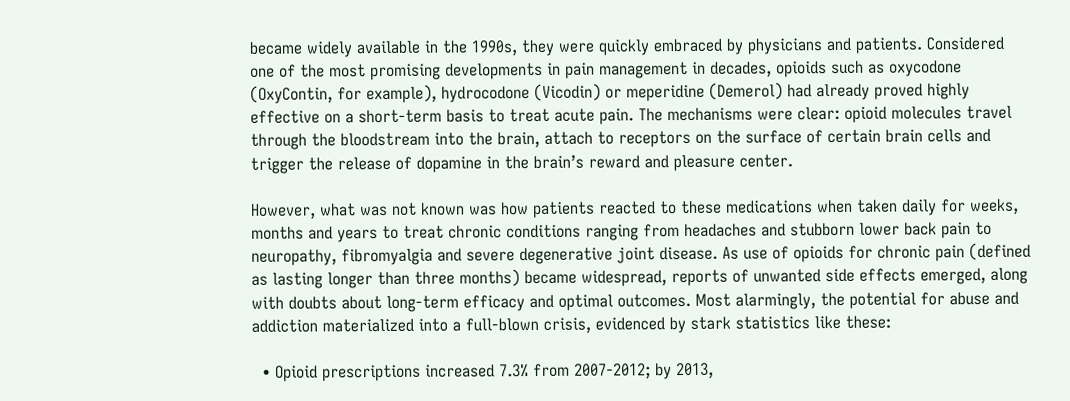became widely available in the 1990s, they were quickly embraced by physicians and patients. Considered one of the most promising developments in pain management in decades, opioids such as oxycodone (OxyContin, for example), hydrocodone (Vicodin) or meperidine (Demerol) had already proved highly effective on a short-term basis to treat acute pain. The mechanisms were clear: opioid molecules travel through the bloodstream into the brain, attach to receptors on the surface of certain brain cells and trigger the release of dopamine in the brain’s reward and pleasure center.

However, what was not known was how patients reacted to these medications when taken daily for weeks, months and years to treat chronic conditions ranging from headaches and stubborn lower back pain to neuropathy, fibromyalgia and severe degenerative joint disease. As use of opioids for chronic pain (defined as lasting longer than three months) became widespread, reports of unwanted side effects emerged, along with doubts about long-term efficacy and optimal outcomes. Most alarmingly, the potential for abuse and addiction materialized into a full-blown crisis, evidenced by stark statistics like these:

  • Opioid prescriptions increased 7.3% from 2007-2012; by 2013,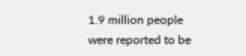1.9 million people were reported to be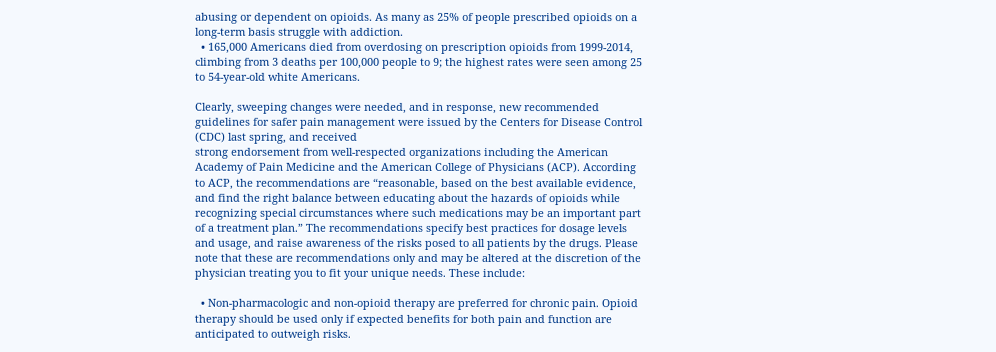abusing or dependent on opioids. As many as 25% of people prescribed opioids on a long-term basis struggle with addiction.
  • 165,000 Americans died from overdosing on prescription opioids from 1999-2014, climbing from 3 deaths per 100,000 people to 9; the highest rates were seen among 25 to 54-year-old white Americans.

Clearly, sweeping changes were needed, and in response, new recommended guidelines for safer pain management were issued by the Centers for Disease Control (CDC) last spring, and received
strong endorsement from well-respected organizations including the American Academy of Pain Medicine and the American College of Physicians (ACP). According to ACP, the recommendations are “reasonable, based on the best available evidence, and find the right balance between educating about the hazards of opioids while recognizing special circumstances where such medications may be an important part of a treatment plan.” The recommendations specify best practices for dosage levels and usage, and raise awareness of the risks posed to all patients by the drugs. Please note that these are recommendations only and may be altered at the discretion of the physician treating you to fit your unique needs. These include:

  • Non-pharmacologic and non-opioid therapy are preferred for chronic pain. Opioid therapy should be used only if expected benefits for both pain and function are anticipated to outweigh risks.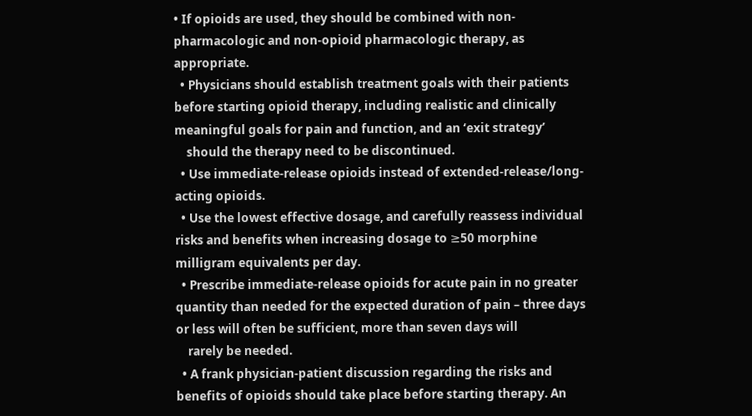• If opioids are used, they should be combined with non-pharmacologic and non-opioid pharmacologic therapy, as appropriate.
  • Physicians should establish treatment goals with their patients before starting opioid therapy, including realistic and clinically meaningful goals for pain and function, and an ‘exit strategy’
    should the therapy need to be discontinued.
  • Use immediate-release opioids instead of extended-release/long-acting opioids.
  • Use the lowest effective dosage, and carefully reassess individual risks and benefits when increasing dosage to ≥50 morphine milligram equivalents per day.
  • Prescribe immediate-release opioids for acute pain in no greater quantity than needed for the expected duration of pain – three days or less will often be sufficient, more than seven days will
    rarely be needed.
  • A frank physician-patient discussion regarding the risks and benefits of opioids should take place before starting therapy. An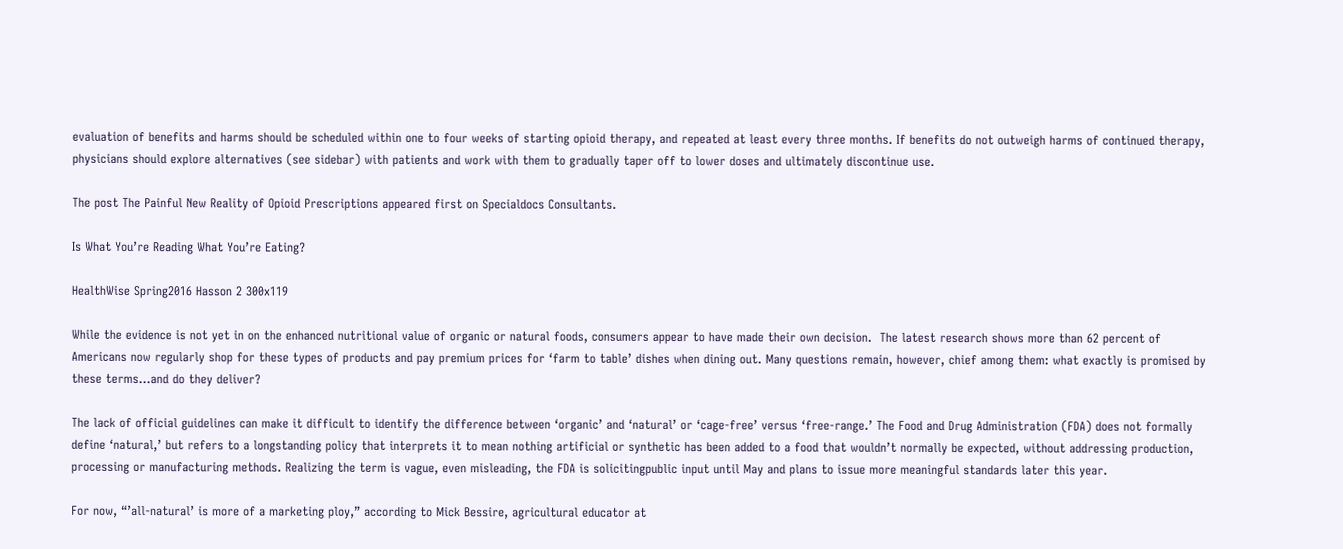evaluation of benefits and harms should be scheduled within one to four weeks of starting opioid therapy, and repeated at least every three months. If benefits do not outweigh harms of continued therapy, physicians should explore alternatives (see sidebar) with patients and work with them to gradually taper off to lower doses and ultimately discontinue use.

The post The Painful New Reality of Opioid Prescriptions appeared first on Specialdocs Consultants.

Is What You’re Reading What You’re Eating?

HealthWise Spring2016 Hasson 2 300x119

While the evidence is not yet in on the enhanced nutritional value of organic or natural foods, consumers appear to have made their own decision.  The latest research shows more than 62 percent of Americans now regularly shop for these types of products and pay premium prices for ‘farm to table’ dishes when dining out. Many questions remain, however, chief among them: what exactly is promised by these terms…and do they deliver?

The lack of official guidelines can make it difficult to identify the difference between ‘organic’ and ‘natural’ or ‘cage-free’ versus ‘free-range.’ The Food and Drug Administration (FDA) does not formally define ‘natural,’ but refers to a longstanding policy that interprets it to mean nothing artificial or synthetic has been added to a food that wouldn’t normally be expected, without addressing production, processing or manufacturing methods. Realizing the term is vague, even misleading, the FDA is solicitingpublic input until May and plans to issue more meaningful standards later this year.

For now, “’all-natural’ is more of a marketing ploy,” according to Mick Bessire, agricultural educator at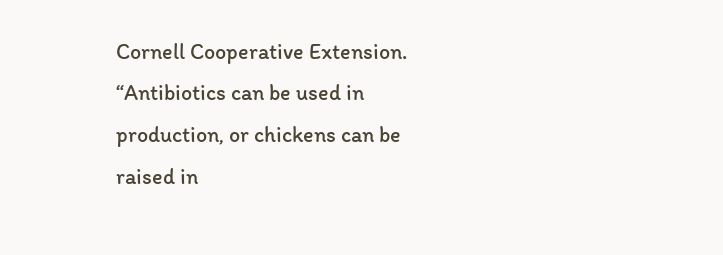Cornell Cooperative Extension. “Antibiotics can be used in production, or chickens can be raised in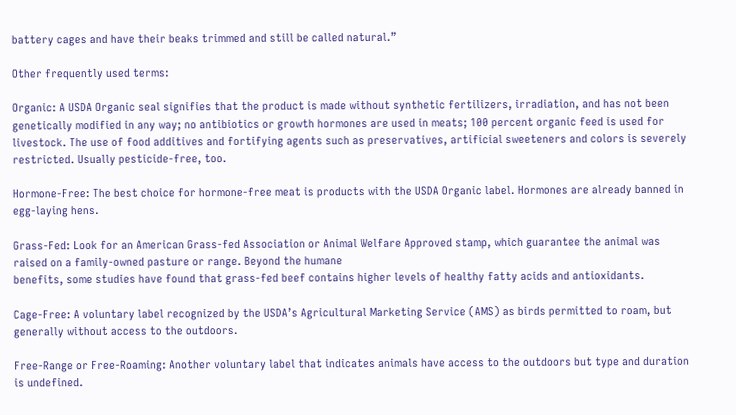battery cages and have their beaks trimmed and still be called natural.”

Other frequently used terms:

Organic: A USDA Organic seal signifies that the product is made without synthetic fertilizers, irradiation, and has not been genetically modified in any way; no antibiotics or growth hormones are used in meats; 100 percent organic feed is used for livestock. The use of food additives and fortifying agents such as preservatives, artificial sweeteners and colors is severely restricted. Usually pesticide-free, too.

Hormone-Free: The best choice for hormone-free meat is products with the USDA Organic label. Hormones are already banned in egg-laying hens.

Grass-Fed: Look for an American Grass-fed Association or Animal Welfare Approved stamp, which guarantee the animal was raised on a family-owned pasture or range. Beyond the humane
benefits, some studies have found that grass-fed beef contains higher levels of healthy fatty acids and antioxidants.

Cage-Free: A voluntary label recognized by the USDA’s Agricultural Marketing Service (AMS) as birds permitted to roam, but generally without access to the outdoors.

Free-Range or Free-Roaming: Another voluntary label that indicates animals have access to the outdoors but type and duration is undefined.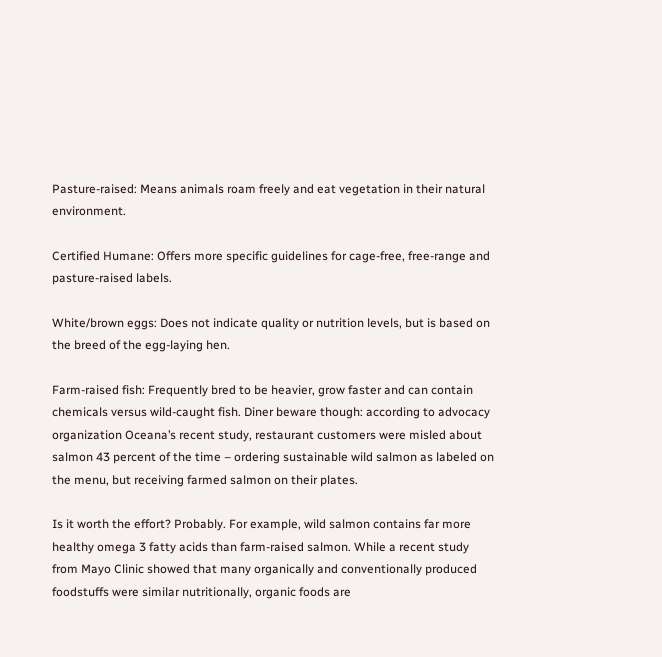Pasture-raised: Means animals roam freely and eat vegetation in their natural environment.

Certified Humane: Offers more specific guidelines for cage-free, free-range and pasture-raised labels.

White/brown eggs: Does not indicate quality or nutrition levels, but is based on the breed of the egg-laying hen.

Farm-raised fish: Frequently bred to be heavier, grow faster and can contain chemicals versus wild-caught fish. Diner beware though: according to advocacy organization Oceana’s recent study, restaurant customers were misled about salmon 43 percent of the time – ordering sustainable wild salmon as labeled on the menu, but receiving farmed salmon on their plates.

Is it worth the effort? Probably. For example, wild salmon contains far more healthy omega 3 fatty acids than farm-raised salmon. While a recent study from Mayo Clinic showed that many organically and conventionally produced foodstuffs were similar nutritionally, organic foods are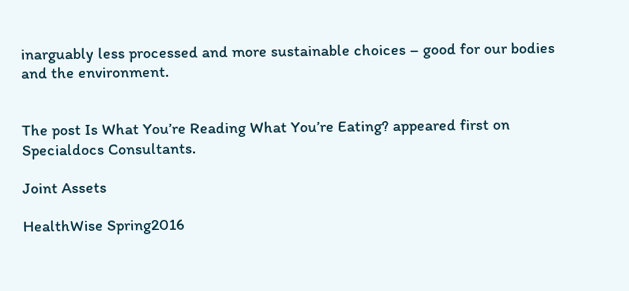inarguably less processed and more sustainable choices – good for our bodies and the environment.


The post Is What You’re Reading What You’re Eating? appeared first on Specialdocs Consultants.

Joint Assets

HealthWise Spring2016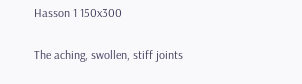Hasson 1 150x300

The aching, swollen, stiff joints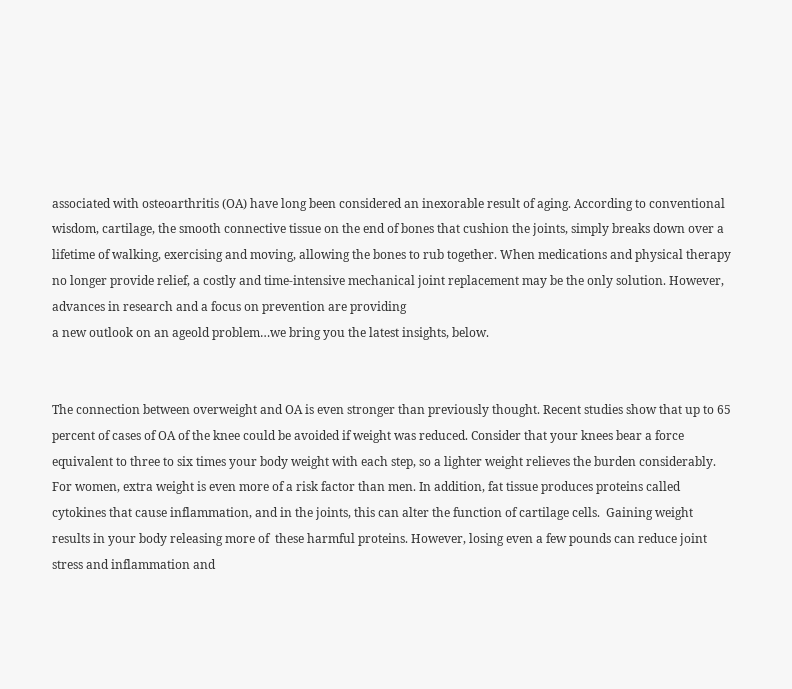associated with osteoarthritis (OA) have long been considered an inexorable result of aging. According to conventional wisdom, cartilage, the smooth connective tissue on the end of bones that cushion the joints, simply breaks down over a lifetime of walking, exercising and moving, allowing the bones to rub together. When medications and physical therapy no longer provide relief, a costly and time-intensive mechanical joint replacement may be the only solution. However, advances in research and a focus on prevention are providing
a new outlook on an ageold problem…we bring you the latest insights, below.


The connection between overweight and OA is even stronger than previously thought. Recent studies show that up to 65 percent of cases of OA of the knee could be avoided if weight was reduced. Consider that your knees bear a force equivalent to three to six times your body weight with each step, so a lighter weight relieves the burden considerably. For women, extra weight is even more of a risk factor than men. In addition, fat tissue produces proteins called cytokines that cause inflammation, and in the joints, this can alter the function of cartilage cells.  Gaining weight results in your body releasing more of  these harmful proteins. However, losing even a few pounds can reduce joint stress and inflammation and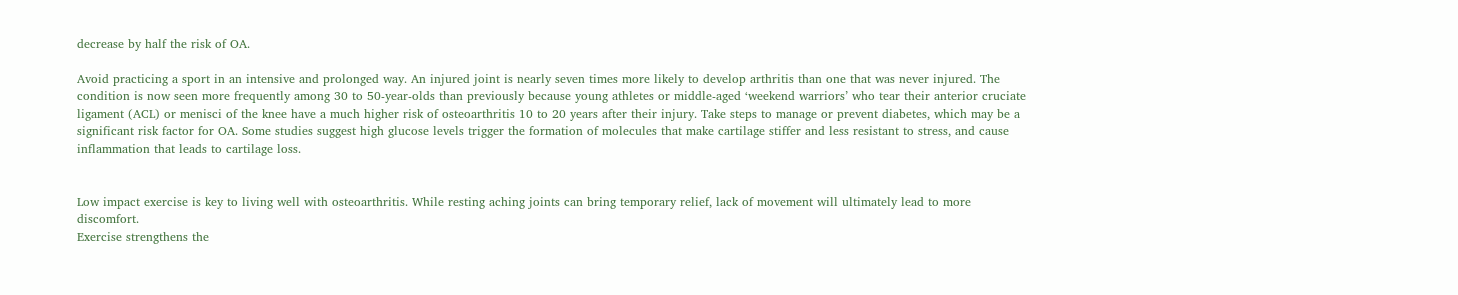decrease by half the risk of OA.

Avoid practicing a sport in an intensive and prolonged way. An injured joint is nearly seven times more likely to develop arthritis than one that was never injured. The condition is now seen more frequently among 30 to 50-year-olds than previously because young athletes or middle-aged ‘weekend warriors’ who tear their anterior cruciate ligament (ACL) or menisci of the knee have a much higher risk of osteoarthritis 10 to 20 years after their injury. Take steps to manage or prevent diabetes, which may be a significant risk factor for OA. Some studies suggest high glucose levels trigger the formation of molecules that make cartilage stiffer and less resistant to stress, and cause inflammation that leads to cartilage loss.


Low impact exercise is key to living well with osteoarthritis. While resting aching joints can bring temporary relief, lack of movement will ultimately lead to more discomfort.
Exercise strengthens the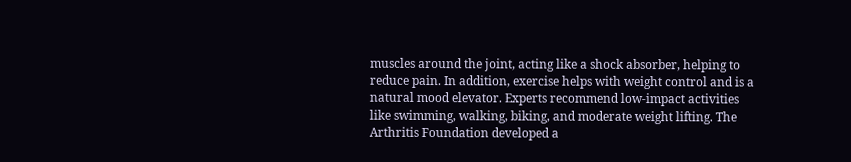muscles around the joint, acting like a shock absorber, helping to reduce pain. In addition, exercise helps with weight control and is a natural mood elevator. Experts recommend low-impact activities like swimming, walking, biking, and moderate weight lifting. The Arthritis Foundation developed a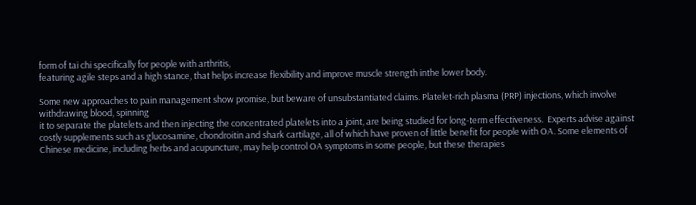form of tai chi specifically for people with arthritis,
featuring agile steps and a high stance, that helps increase flexibility and improve muscle strength inthe lower body.

Some new approaches to pain management show promise, but beware of unsubstantiated claims. Platelet-rich plasma (PRP) injections, which involve withdrawing blood, spinning
it to separate the platelets and then injecting the concentrated platelets into a joint, are being studied for long-term effectiveness.  Experts advise against costly supplements such as glucosamine, chondroitin and shark cartilage, all of which have proven of little benefit for people with OA. Some elements of Chinese medicine, including herbs and acupuncture, may help control OA symptoms in some people, but these therapies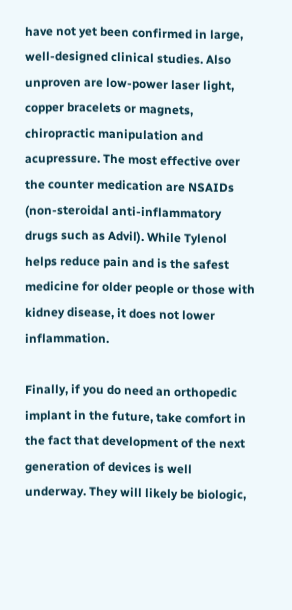have not yet been confirmed in large, well-designed clinical studies. Also unproven are low-power laser light, copper bracelets or magnets, chiropractic manipulation and acupressure. The most effective over the counter medication are NSAIDs (non-steroidal anti-inflammatory drugs such as Advil). While Tylenol helps reduce pain and is the safest medicine for older people or those with kidney disease, it does not lower inflammation.

Finally, if you do need an orthopedic implant in the future, take comfort in the fact that development of the next generation of devices is well underway. They will likely be biologic,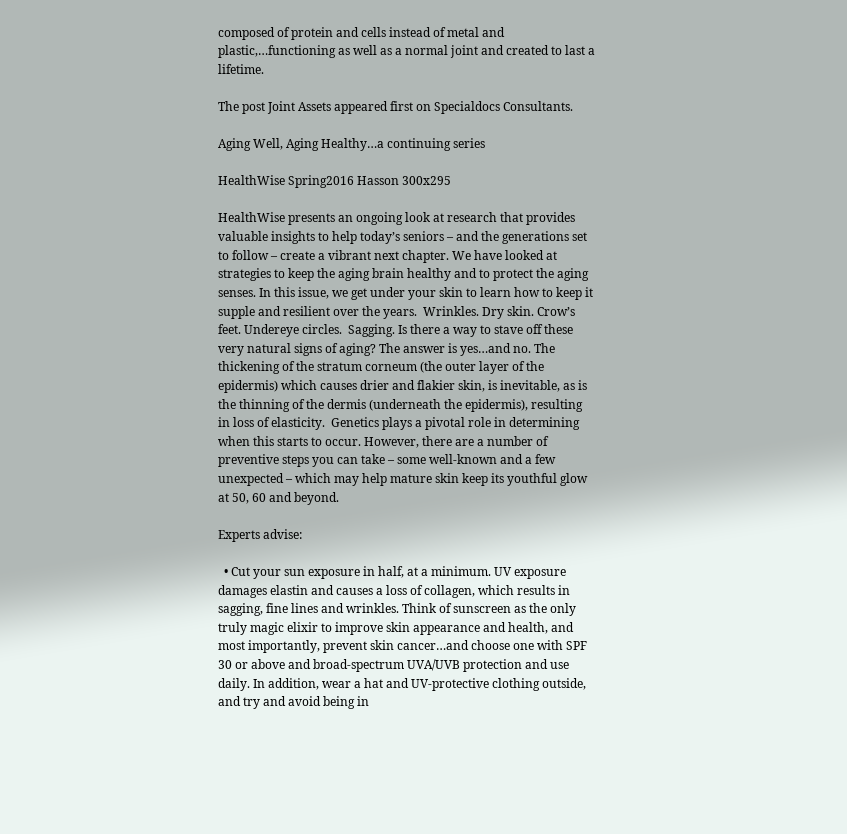composed of protein and cells instead of metal and plastic,…functioning as well as a normal joint and created to last a lifetime.

The post Joint Assets appeared first on Specialdocs Consultants.

Aging Well, Aging Healthy…a continuing series

HealthWise Spring2016 Hasson 300x295

HealthWise presents an ongoing look at research that provides valuable insights to help today’s seniors – and the generations set to follow – create a vibrant next chapter. We have looked at strategies to keep the aging brain healthy and to protect the aging senses. In this issue, we get under your skin to learn how to keep it supple and resilient over the years.  Wrinkles. Dry skin. Crow’s feet. Undereye circles.  Sagging. Is there a way to stave off these very natural signs of aging? The answer is yes…and no. The thickening of the stratum corneum (the outer layer of the epidermis) which causes drier and flakier skin, is inevitable, as is the thinning of the dermis (underneath the epidermis), resulting in loss of elasticity.  Genetics plays a pivotal role in determining when this starts to occur. However, there are a number of preventive steps you can take – some well-known and a few unexpected – which may help mature skin keep its youthful glow at 50, 60 and beyond.

Experts advise:

  • Cut your sun exposure in half, at a minimum. UV exposure damages elastin and causes a loss of collagen, which results in sagging, fine lines and wrinkles. Think of sunscreen as the only truly magic elixir to improve skin appearance and health, and most importantly, prevent skin cancer…and choose one with SPF 30 or above and broad-spectrum UVA/UVB protection and use daily. In addition, wear a hat and UV-protective clothing outside, and try and avoid being in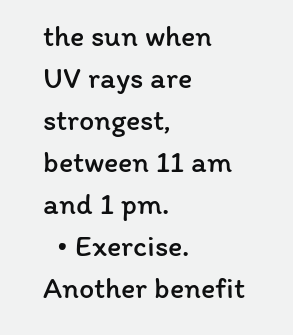the sun when UV rays are strongest, between 11 am and 1 pm.
  • Exercise. Another benefit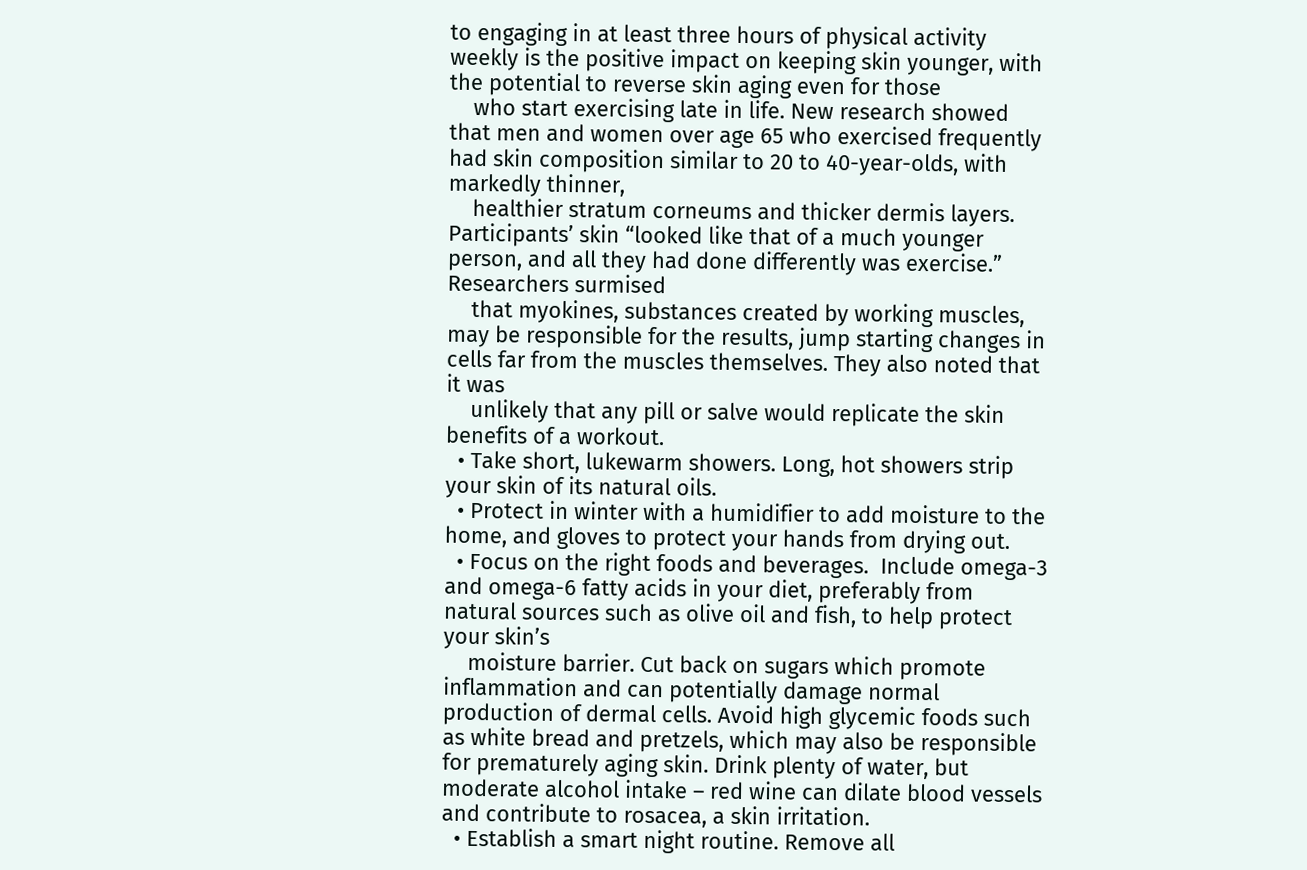to engaging in at least three hours of physical activity weekly is the positive impact on keeping skin younger, with the potential to reverse skin aging even for those
    who start exercising late in life. New research showed that men and women over age 65 who exercised frequently had skin composition similar to 20 to 40-year-olds, with markedly thinner,
    healthier stratum corneums and thicker dermis layers. Participants’ skin “looked like that of a much younger person, and all they had done differently was exercise.” Researchers surmised
    that myokines, substances created by working muscles, may be responsible for the results, jump starting changes in cells far from the muscles themselves. They also noted that it was
    unlikely that any pill or salve would replicate the skin benefits of a workout.
  • Take short, lukewarm showers. Long, hot showers strip your skin of its natural oils.
  • Protect in winter with a humidifier to add moisture to the home, and gloves to protect your hands from drying out.
  • Focus on the right foods and beverages.  Include omega-3 and omega-6 fatty acids in your diet, preferably from natural sources such as olive oil and fish, to help protect your skin’s
    moisture barrier. Cut back on sugars which promote inflammation and can potentially damage normal production of dermal cells. Avoid high glycemic foods such as white bread and pretzels, which may also be responsible for prematurely aging skin. Drink plenty of water, but moderate alcohol intake – red wine can dilate blood vessels and contribute to rosacea, a skin irritation.
  • Establish a smart night routine. Remove all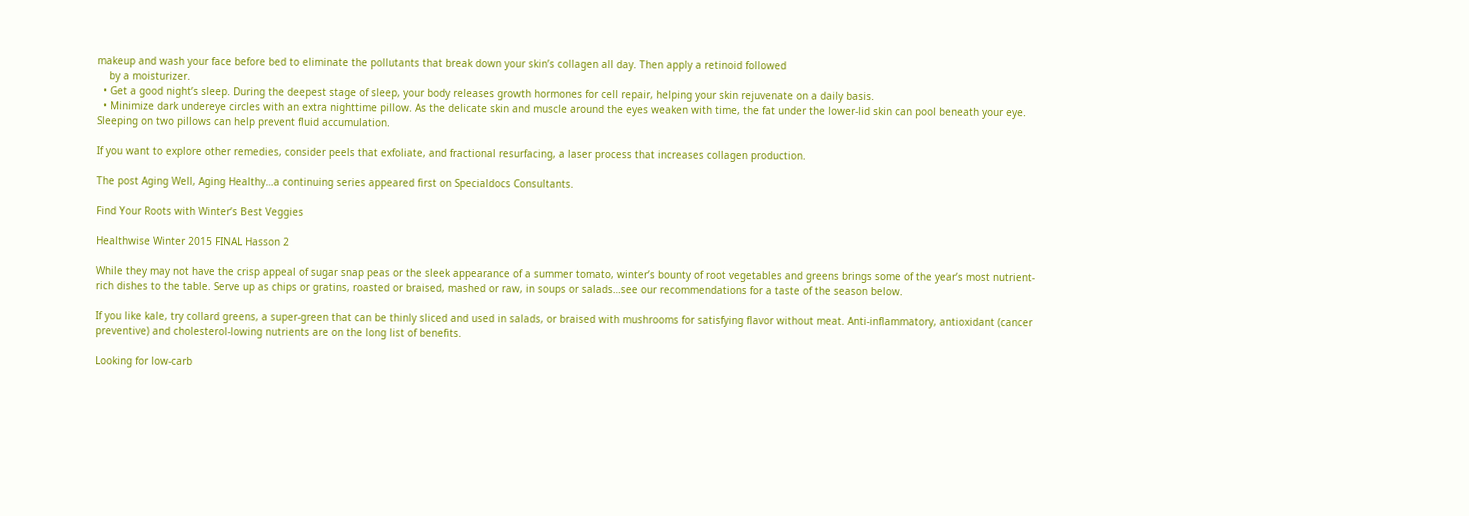makeup and wash your face before bed to eliminate the pollutants that break down your skin’s collagen all day. Then apply a retinoid followed
    by a moisturizer.
  • Get a good night’s sleep. During the deepest stage of sleep, your body releases growth hormones for cell repair, helping your skin rejuvenate on a daily basis.
  • Minimize dark undereye circles with an extra nighttime pillow. As the delicate skin and muscle around the eyes weaken with time, the fat under the lower-lid skin can pool beneath your eye. Sleeping on two pillows can help prevent fluid accumulation.

If you want to explore other remedies, consider peels that exfoliate, and fractional resurfacing, a laser process that increases collagen production.

The post Aging Well, Aging Healthy…a continuing series appeared first on Specialdocs Consultants.

Find Your Roots with Winter’s Best Veggies

Healthwise Winter 2015 FINAL Hasson 2

While they may not have the crisp appeal of sugar snap peas or the sleek appearance of a summer tomato, winter’s bounty of root vegetables and greens brings some of the year’s most nutrient-rich dishes to the table. Serve up as chips or gratins, roasted or braised, mashed or raw, in soups or salads…see our recommendations for a taste of the season below.

If you like kale, try collard greens, a super-green that can be thinly sliced and used in salads, or braised with mushrooms for satisfying flavor without meat. Anti-inflammatory, antioxidant (cancer preventive) and cholesterol-lowing nutrients are on the long list of benefits.

Looking for low-carb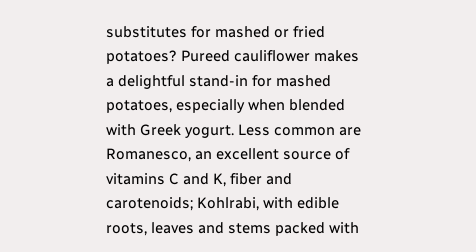substitutes for mashed or fried potatoes? Pureed cauliflower makes a delightful stand-in for mashed potatoes, especially when blended with Greek yogurt. Less common are Romanesco, an excellent source of vitamins C and K, fiber and carotenoids; Kohlrabi, with edible roots, leaves and stems packed with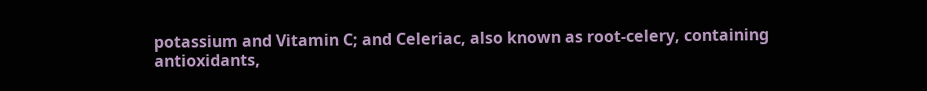potassium and Vitamin C; and Celeriac, also known as root-celery, containing antioxidants,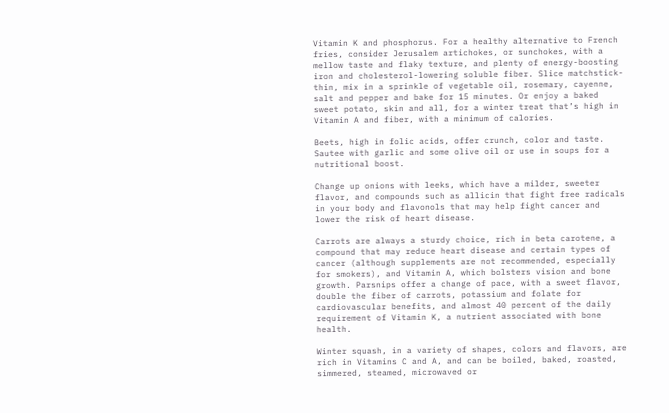Vitamin K and phosphorus. For a healthy alternative to French fries, consider Jerusalem artichokes, or sunchokes, with a mellow taste and flaky texture, and plenty of energy-boosting iron and cholesterol-lowering soluble fiber. Slice matchstick-thin, mix in a sprinkle of vegetable oil, rosemary, cayenne, salt and pepper and bake for 15 minutes. Or enjoy a baked sweet potato, skin and all, for a winter treat that’s high in Vitamin A and fiber, with a minimum of calories.

Beets, high in folic acids, offer crunch, color and taste. Sautee with garlic and some olive oil or use in soups for a nutritional boost.

Change up onions with leeks, which have a milder, sweeter flavor, and compounds such as allicin that fight free radicals in your body and flavonols that may help fight cancer and lower the risk of heart disease.

Carrots are always a sturdy choice, rich in beta carotene, a compound that may reduce heart disease and certain types of cancer (although supplements are not recommended, especially for smokers), and Vitamin A, which bolsters vision and bone growth. Parsnips offer a change of pace, with a sweet flavor, double the fiber of carrots, potassium and folate for cardiovascular benefits, and almost 40 percent of the daily requirement of Vitamin K, a nutrient associated with bone health.

Winter squash, in a variety of shapes, colors and flavors, are rich in Vitamins C and A, and can be boiled, baked, roasted, simmered, steamed, microwaved or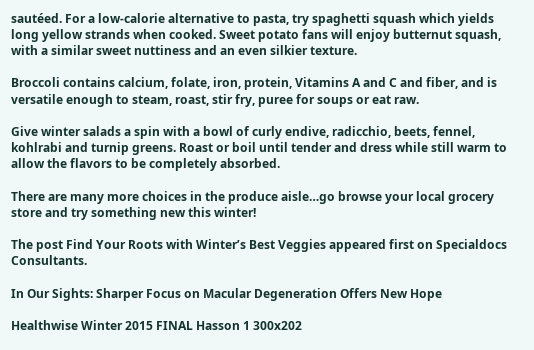sautéed. For a low-calorie alternative to pasta, try spaghetti squash which yields long yellow strands when cooked. Sweet potato fans will enjoy butternut squash, with a similar sweet nuttiness and an even silkier texture.

Broccoli contains calcium, folate, iron, protein, Vitamins A and C and fiber, and is versatile enough to steam, roast, stir fry, puree for soups or eat raw.

Give winter salads a spin with a bowl of curly endive, radicchio, beets, fennel, kohlrabi and turnip greens. Roast or boil until tender and dress while still warm to allow the flavors to be completely absorbed.

There are many more choices in the produce aisle…go browse your local grocery store and try something new this winter!

The post Find Your Roots with Winter’s Best Veggies appeared first on Specialdocs Consultants.

In Our Sights: Sharper Focus on Macular Degeneration Offers New Hope

Healthwise Winter 2015 FINAL Hasson 1 300x202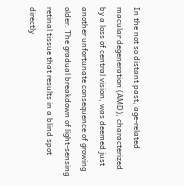In the not so distant past, age-related macular degeneration (AMD), characterized by a loss of central vision, was deemed just another unfortunate consequence of growing older. The gradual breakdown of light-sensing retinal tissue that results in a blind spot directly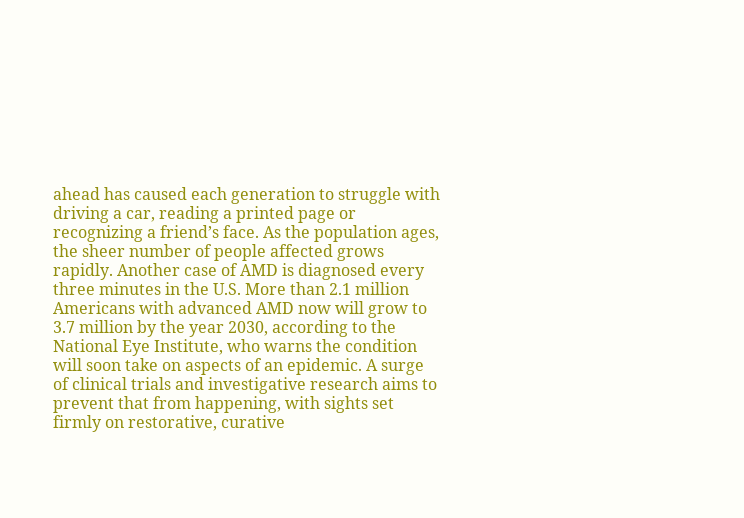ahead has caused each generation to struggle with driving a car, reading a printed page or recognizing a friend’s face. As the population ages, the sheer number of people affected grows rapidly. Another case of AMD is diagnosed every three minutes in the U.S. More than 2.1 million Americans with advanced AMD now will grow to 3.7 million by the year 2030, according to the National Eye Institute, who warns the condition will soon take on aspects of an epidemic. A surge of clinical trials and investigative research aims to prevent that from happening, with sights set firmly on restorative, curative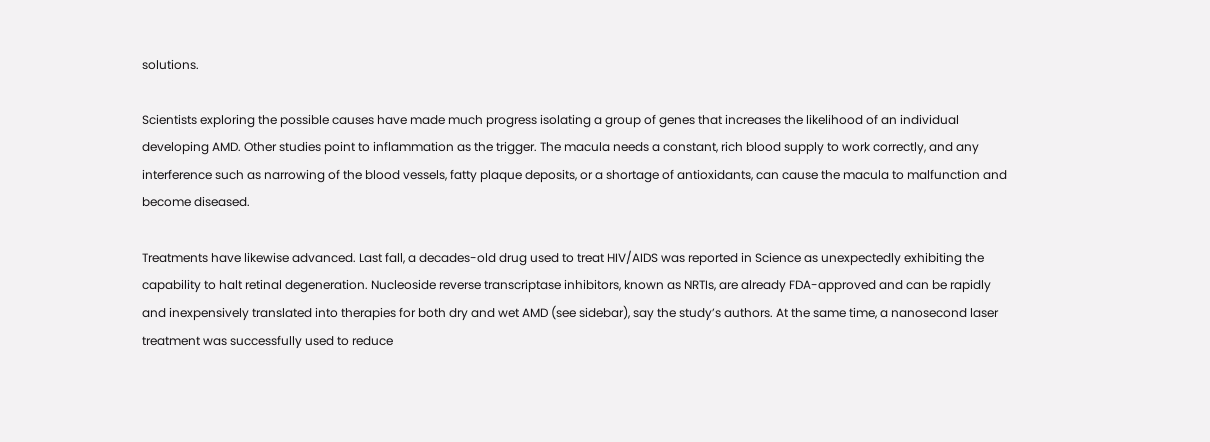solutions.

Scientists exploring the possible causes have made much progress isolating a group of genes that increases the likelihood of an individual developing AMD. Other studies point to inflammation as the trigger. The macula needs a constant, rich blood supply to work correctly, and any interference such as narrowing of the blood vessels, fatty plaque deposits, or a shortage of antioxidants, can cause the macula to malfunction and become diseased.

Treatments have likewise advanced. Last fall, a decades-old drug used to treat HIV/AIDS was reported in Science as unexpectedly exhibiting the capability to halt retinal degeneration. Nucleoside reverse transcriptase inhibitors, known as NRTIs, are already FDA-approved and can be rapidly and inexpensively translated into therapies for both dry and wet AMD (see sidebar), say the study’s authors. At the same time, a nanosecond laser treatment was successfully used to reduce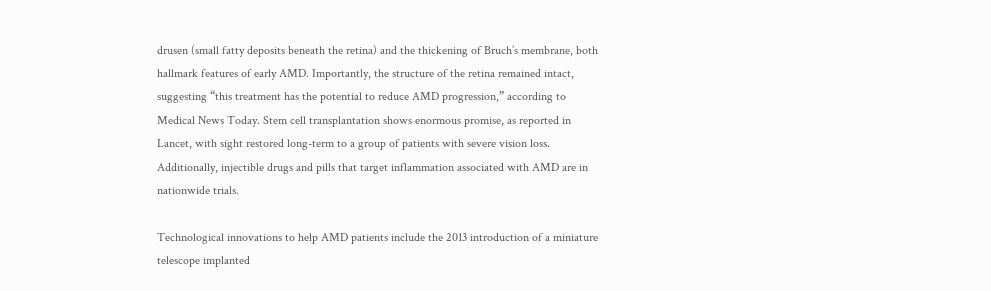drusen (small fatty deposits beneath the retina) and the thickening of Bruch’s membrane, both hallmark features of early AMD. Importantly, the structure of the retina remained intact, suggesting “this treatment has the potential to reduce AMD progression,” according to Medical News Today. Stem cell transplantation shows enormous promise, as reported in Lancet, with sight restored long-term to a group of patients with severe vision loss. Additionally, injectible drugs and pills that target inflammation associated with AMD are in nationwide trials.

Technological innovations to help AMD patients include the 2013 introduction of a miniature telescope implanted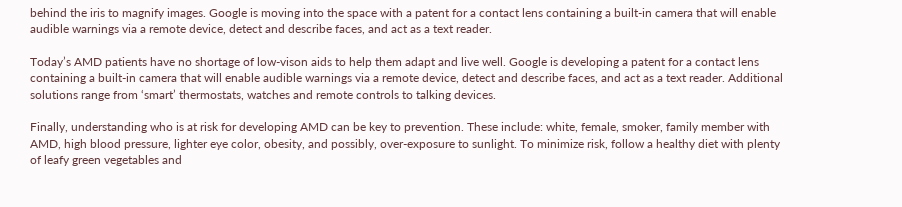behind the iris to magnify images. Google is moving into the space with a patent for a contact lens containing a built-in camera that will enable audible warnings via a remote device, detect and describe faces, and act as a text reader.

Today’s AMD patients have no shortage of low-vison aids to help them adapt and live well. Google is developing a patent for a contact lens containing a built-in camera that will enable audible warnings via a remote device, detect and describe faces, and act as a text reader. Additional solutions range from ‘smart’ thermostats, watches and remote controls to talking devices.

Finally, understanding who is at risk for developing AMD can be key to prevention. These include: white, female, smoker, family member with AMD, high blood pressure, lighter eye color, obesity, and possibly, over-exposure to sunlight. To minimize risk, follow a healthy diet with plenty of leafy green vegetables and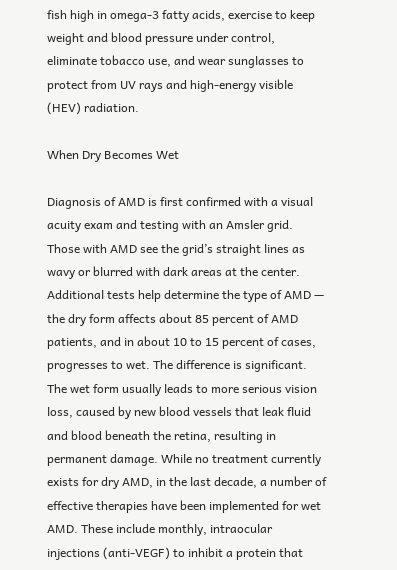fish high in omega-3 fatty acids, exercise to keep weight and blood pressure under control, eliminate tobacco use, and wear sunglasses to protect from UV rays and high-energy visible (HEV) radiation.

When Dry Becomes Wet

Diagnosis of AMD is first confirmed with a visual acuity exam and testing with an Amsler grid. Those with AMD see the grid’s straight lines as wavy or blurred with dark areas at the center. Additional tests help determine the type of AMD — the dry form affects about 85 percent of AMD patients, and in about 10 to 15 percent of cases, progresses to wet. The difference is significant. The wet form usually leads to more serious vision loss, caused by new blood vessels that leak fluid and blood beneath the retina, resulting in permanent damage. While no treatment currently exists for dry AMD, in the last decade, a number of effective therapies have been implemented for wet AMD. These include monthly, intraocular injections (anti-VEGF) to inhibit a protein that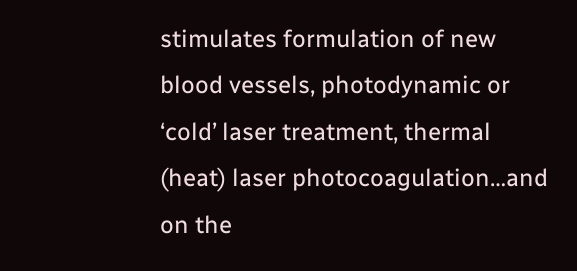stimulates formulation of new blood vessels, photodynamic or ‘cold’ laser treatment, thermal (heat) laser photocoagulation…and on the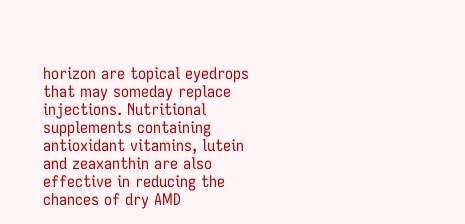horizon are topical eyedrops that may someday replace injections. Nutritional supplements containing antioxidant vitamins, lutein and zeaxanthin are also effective in reducing the chances of dry AMD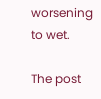worsening to wet.

The post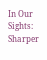In Our Sights: Sharper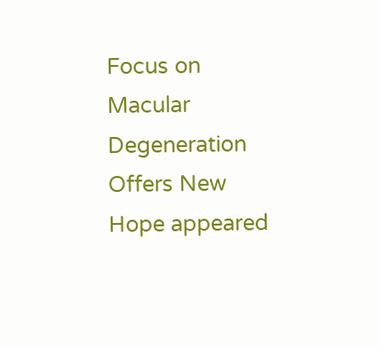Focus on Macular Degeneration Offers New Hope appeared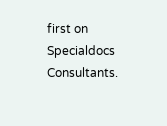first on Specialdocs Consultants.